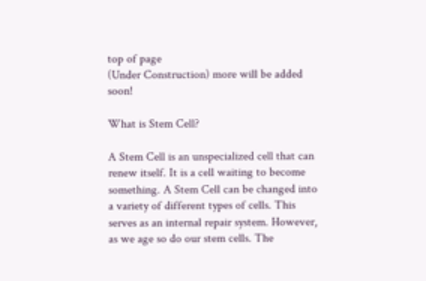top of page
(Under Construction) more will be added soon!

What is Stem Cell?

A Stem Cell is an unspecialized cell that can renew itself. It is a cell waiting to become something. A Stem Cell can be changed into a variety of different types of cells. This serves as an internal repair system. However, as we age so do our stem cells. The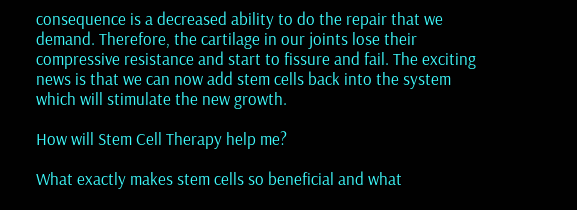consequence is a decreased ability to do the repair that we demand. Therefore, the cartilage in our joints lose their compressive resistance and start to fissure and fail. The exciting news is that we can now add stem cells back into the system which will stimulate the new growth.

How will Stem Cell Therapy help me?

What exactly makes stem cells so beneficial and what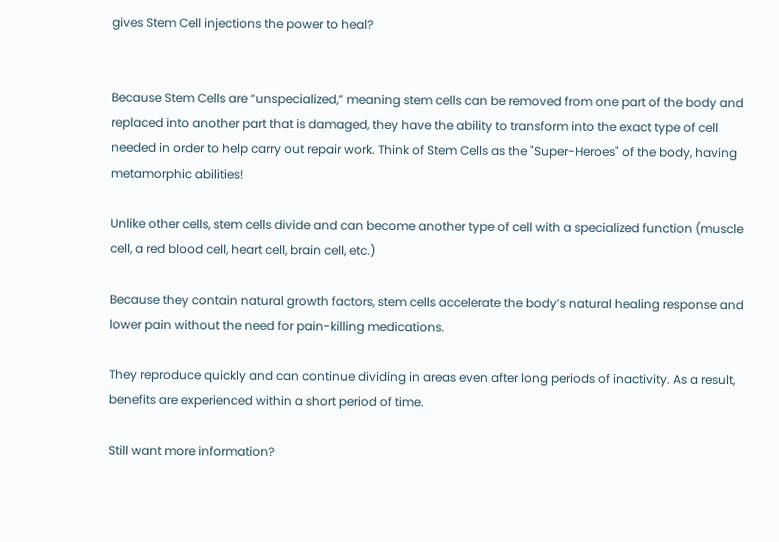gives Stem Cell injections the power to heal?


Because Stem Cells are “unspecialized,” meaning stem cells can be removed from one part of the body and replaced into another part that is damaged, they have the ability to transform into the exact type of cell needed in order to help carry out repair work. Think of Stem Cells as the "Super-Heroes" of the body, having metamorphic abilities!

Unlike other cells, stem cells divide and can become another type of cell with a specialized function (muscle cell, a red blood cell, heart cell, brain cell, etc.)

Because they contain natural growth factors, stem cells accelerate the body’s natural healing response and lower pain without the need for pain-killing medications.

They reproduce quickly and can continue dividing in areas even after long periods of inactivity. As a result, benefits are experienced within a short period of time.

Still want more information?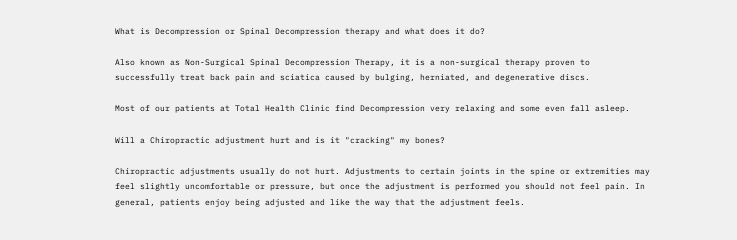What is Decompression or Spinal Decompression therapy and what does it do?

Also known as Non-Surgical Spinal Decompression Therapy, it is a non-surgical therapy proven to successfully treat back pain and sciatica caused by bulging, herniated, and degenerative discs.

Most of our patients at Total Health Clinic find Decompression very relaxing and some even fall asleep.

Will a Chiropractic adjustment hurt and is it "cracking" my bones?

Chiropractic adjustments usually do not hurt. Adjustments to certain joints in the spine or extremities may feel slightly uncomfortable or pressure, but once the adjustment is performed you should not feel pain. In general, patients enjoy being adjusted and like the way that the adjustment feels.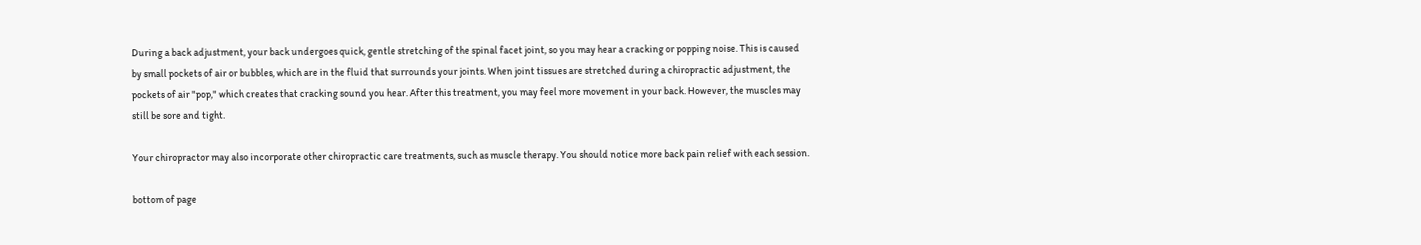During a back adjustment, your back undergoes quick, gentle stretching of the spinal facet joint, so you may hear a cracking or popping noise. This is caused by small pockets of air or bubbles, which are in the fluid that surrounds your joints. When joint tissues are stretched during a chiropractic adjustment, the pockets of air "pop," which creates that cracking sound you hear. After this treatment, you may feel more movement in your back. However, the muscles may still be sore and tight.

Your chiropractor may also incorporate other chiropractic care treatments, such as muscle therapy. You should notice more back pain relief with each session.

bottom of page